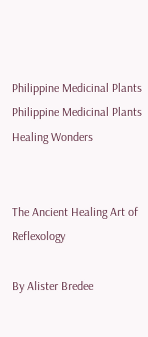Philippine Medicinal Plants
Philippine Medicinal Plants Healing Wonders


The Ancient Healing Art of Reflexology

By Alister Bredee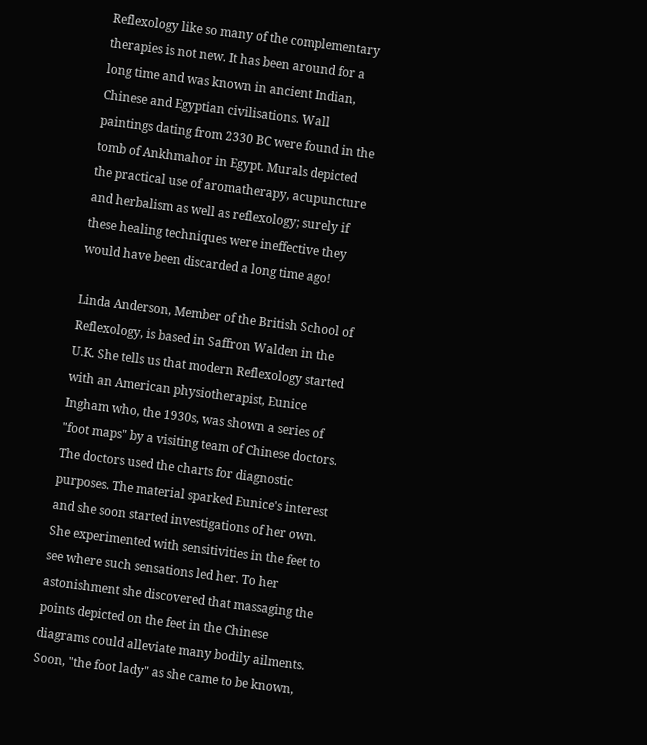Reflexology like so many of the complementary therapies is not new. It has been around for a long time and was known in ancient Indian, Chinese and Egyptian civilisations. Wall paintings dating from 2330 BC were found in the tomb of Ankhmahor in Egypt. Murals depicted the practical use of aromatherapy, acupuncture and herbalism as well as reflexology; surely if these healing techniques were ineffective they would have been discarded a long time ago!

Linda Anderson, Member of the British School of Reflexology, is based in Saffron Walden in the U.K. She tells us that modern Reflexology started with an American physiotherapist, Eunice Ingham who, the 1930s, was shown a series of "foot maps" by a visiting team of Chinese doctors. The doctors used the charts for diagnostic purposes. The material sparked Eunice's interest and she soon started investigations of her own. She experimented with sensitivities in the feet to see where such sensations led her. To her astonishment she discovered that massaging the points depicted on the feet in the Chinese diagrams could alleviate many bodily ailments. Soon, "the foot lady" as she came to be known,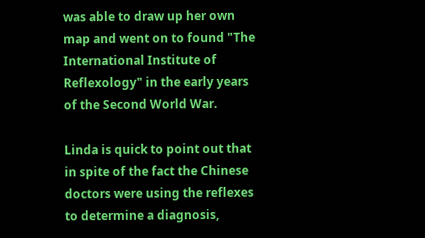was able to draw up her own map and went on to found "The International Institute of Reflexology" in the early years of the Second World War.

Linda is quick to point out that in spite of the fact the Chinese doctors were using the reflexes to determine a diagnosis,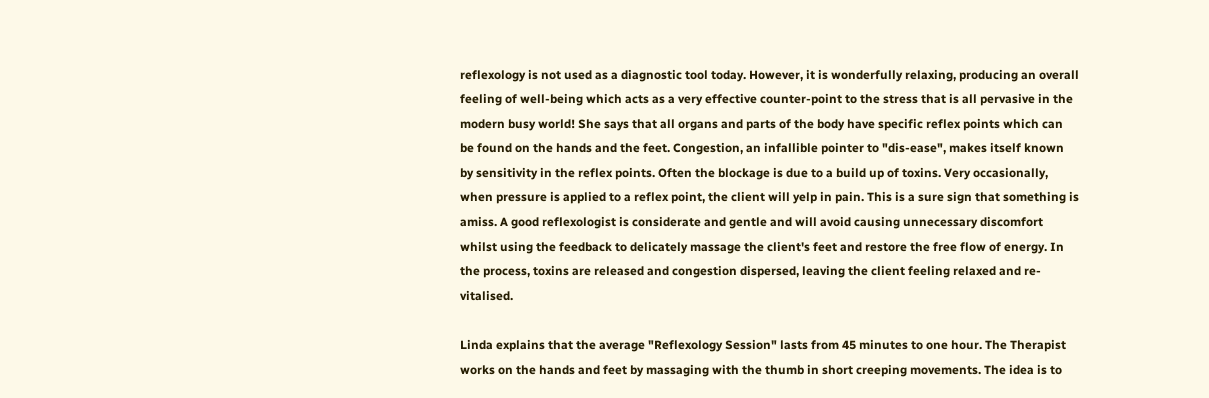reflexology is not used as a diagnostic tool today. However, it is wonderfully relaxing, producing an overall feeling of well-being which acts as a very effective counter-point to the stress that is all pervasive in the modern busy world! She says that all organs and parts of the body have specific reflex points which can be found on the hands and the feet. Congestion, an infallible pointer to "dis-ease", makes itself known by sensitivity in the reflex points. Often the blockage is due to a build up of toxins. Very occasionally, when pressure is applied to a reflex point, the client will yelp in pain. This is a sure sign that something is amiss. A good reflexologist is considerate and gentle and will avoid causing unnecessary discomfort whilst using the feedback to delicately massage the client's feet and restore the free flow of energy. In the process, toxins are released and congestion dispersed, leaving the client feeling relaxed and re-vitalised.

Linda explains that the average "Reflexology Session" lasts from 45 minutes to one hour. The Therapist works on the hands and feet by massaging with the thumb in short creeping movements. The idea is to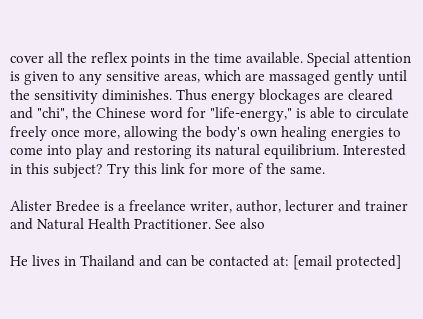cover all the reflex points in the time available. Special attention is given to any sensitive areas, which are massaged gently until the sensitivity diminishes. Thus energy blockages are cleared and "chi", the Chinese word for "life-energy," is able to circulate freely once more, allowing the body's own healing energies to come into play and restoring its natural equilibrium. Interested in this subject? Try this link for more of the same.

Alister Bredee is a freelance writer, author, lecturer and trainer and Natural Health Practitioner. See also

He lives in Thailand and can be contacted at: [email protected]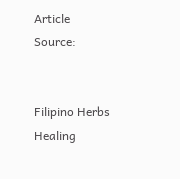Article Source:


Filipino Herbs Healing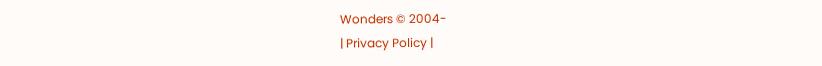Wonders © 2004-
| Privacy Policy |